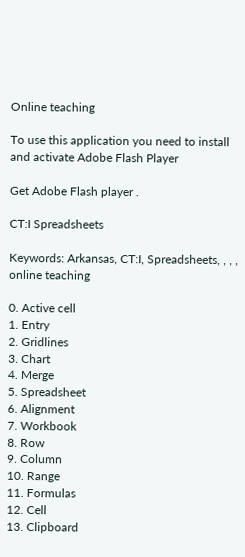Online teaching

To use this application you need to install and activate Adobe Flash Player

Get Adobe Flash player .

CT:I Spreadsheets

Keywords: Arkansas, CT:I, Spreadsheets, , , , online teaching

0. Active cell
1. Entry
2. Gridlines
3. Chart
4. Merge
5. Spreadsheet
6. Alignment
7. Workbook
8. Row
9. Column
10. Range
11. Formulas
12. Cell
13. Clipboard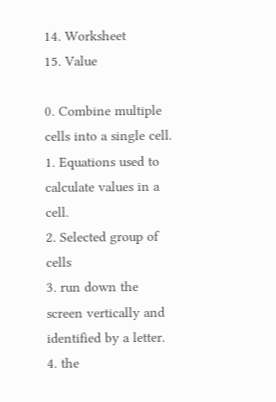14. Worksheet
15. Value

0. Combine multiple cells into a single cell.
1. Equations used to calculate values in a cell.
2. Selected group of cells
3. run down the screen vertically and identified by a letter.
4. the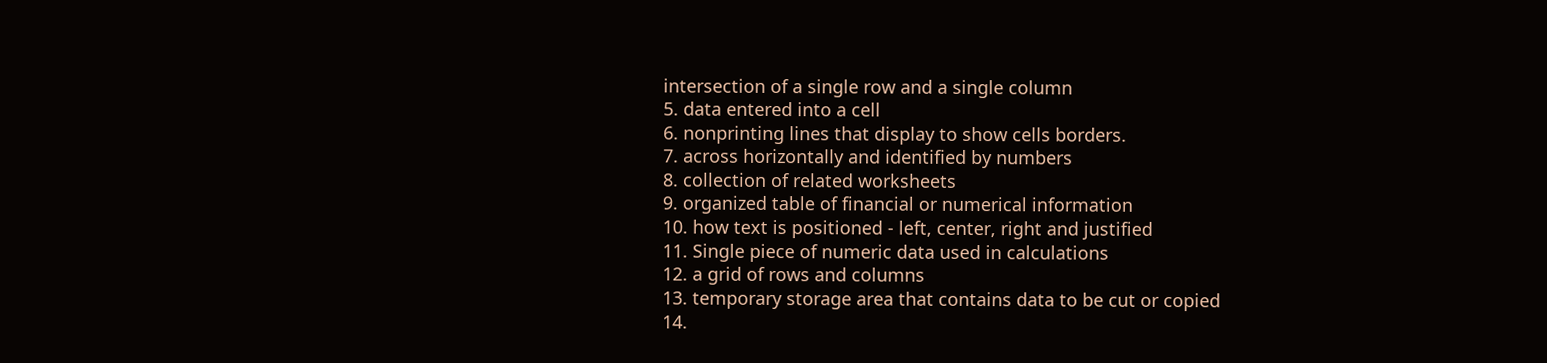intersection of a single row and a single column
5. data entered into a cell
6. nonprinting lines that display to show cells borders.
7. across horizontally and identified by numbers
8. collection of related worksheets
9. organized table of financial or numerical information
10. how text is positioned - left, center, right and justified
11. Single piece of numeric data used in calculations
12. a grid of rows and columns
13. temporary storage area that contains data to be cut or copied
14.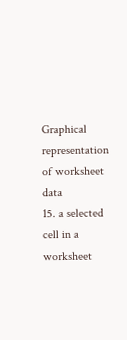Graphical representation of worksheet data
15. a selected cell in a worksheet